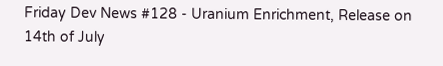Friday Dev News #128 - Uranium Enrichment, Release on 14th of July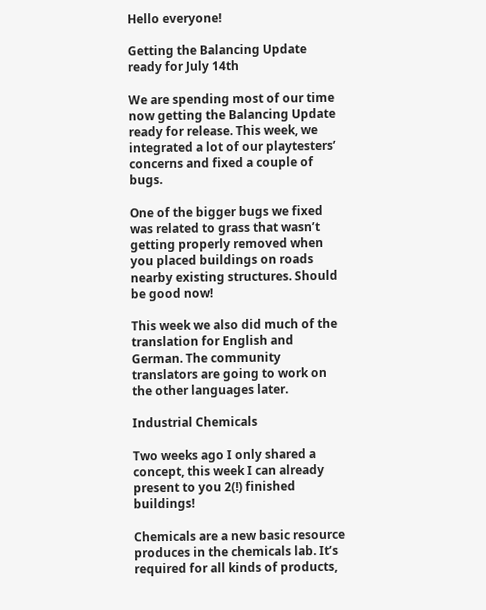Hello everyone!

Getting the Balancing Update ready for July 14th

We are spending most of our time now getting the Balancing Update ready for release. This week, we integrated a lot of our playtesters’ concerns and fixed a couple of bugs.

One of the bigger bugs we fixed was related to grass that wasn’t getting properly removed when you placed buildings on roads nearby existing structures. Should be good now!

This week we also did much of the translation for English and German. The community translators are going to work on the other languages later.

Industrial Chemicals

Two weeks ago I only shared a concept, this week I can already present to you 2(!) finished buildings!

Chemicals are a new basic resource produces in the chemicals lab. It’s required for all kinds of products,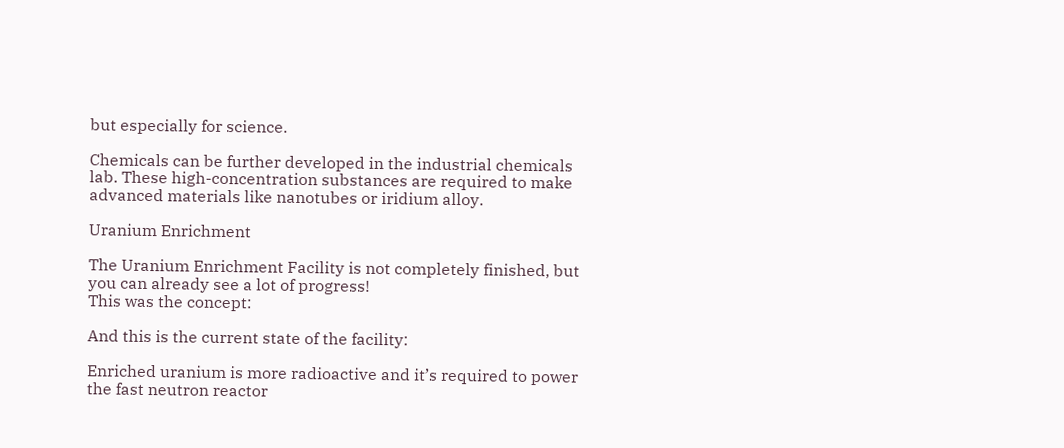but especially for science.

Chemicals can be further developed in the industrial chemicals lab. These high-concentration substances are required to make advanced materials like nanotubes or iridium alloy.

Uranium Enrichment

The Uranium Enrichment Facility is not completely finished, but you can already see a lot of progress!
This was the concept:

And this is the current state of the facility:

Enriched uranium is more radioactive and it’s required to power the fast neutron reactor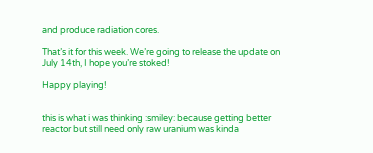and produce radiation cores.

That’s it for this week. We’re going to release the update on July 14th, I hope you’re stoked!

Happy playing!


this is what i was thinking :smiley: because getting better reactor but still need only raw uranium was kinda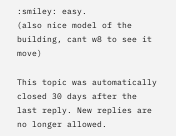:smiley: easy.
(also nice model of the building, cant w8 to see it move)

This topic was automatically closed 30 days after the last reply. New replies are no longer allowed.